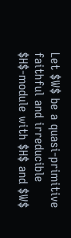Let $W$ be a quasi-primitive faithful and irreducible $H$-module with $H$ and $W$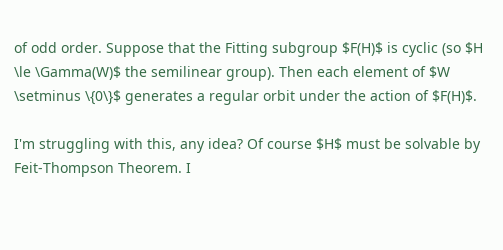of odd order. Suppose that the Fitting subgroup $F(H)$ is cyclic (so $H \le \Gamma(W)$ the semilinear group). Then each element of $W \setminus \{0\}$ generates a regular orbit under the action of $F(H)$.

I'm struggling with this, any idea? Of course $H$ must be solvable by Feit-Thompson Theorem. I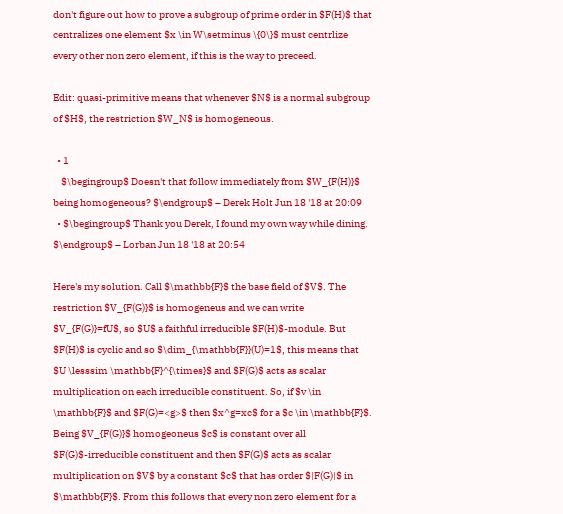don't figure out how to prove a subgroup of prime order in $F(H)$ that centralizes one element $x \in W\setminus \{0\}$ must centrlize every other non zero element, if this is the way to preceed.

Edit: quasi-primitive means that whenever $N$ is a normal subgroup of $H$, the restriction $W_N$ is homogeneous.

  • 1
    $\begingroup$ Doesn't that follow immediately from $W_{F(H)}$ being homogeneous? $\endgroup$ – Derek Holt Jun 18 '18 at 20:09
  • $\begingroup$ Thank you Derek, I found my own way while dining. $\endgroup$ – Lorban Jun 18 '18 at 20:54

Here's my solution. Call $\mathbb{F}$ the base field of $V$. The restriction $V_{F(G)}$ is homogeneus and we can write $V_{F(G)}=fU$, so $U$ a faithful irreducible $F(H)$-module. But $F(H)$ is cyclic and so $\dim_{\mathbb{F}}(U)=1$, this means that $U \lesssim \mathbb{F}^{\times}$ and $F(G)$ acts as scalar multiplication on each irreducible constituent. So, if $v \in \mathbb{F}$ and $F(G)=<g>$ then $x^g=xc$ for a $c \in \mathbb{F}$. Being $V_{F(G)}$ homogeoneus $c$ is constant over all $F(G)$-irreducible constituent and then $F(G)$ acts as scalar multiplication on $V$ by a constant $c$ that has order $|F(G)|$ in $\mathbb{F}$. From this follows that every non zero element for a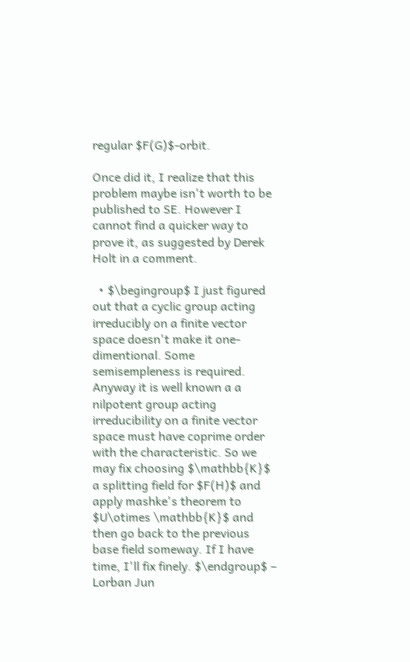regular $F(G)$-orbit.

Once did it, I realize that this problem maybe isn't worth to be published to SE. However I cannot find a quicker way to prove it, as suggested by Derek Holt in a comment.

  • $\begingroup$ I just figured out that a cyclic group acting irreducibly on a finite vector space doesn't make it one-dimentional. Some semisempleness is required. Anyway it is well known a a nilpotent group acting irreducibility on a finite vector space must have coprime order with the characteristic. So we may fix choosing $\mathbb{K}$ a splitting field for $F(H)$ and apply mashke's theorem to $U\otimes \mathbb{K}$ and then go back to the previous base field someway. If I have time, I'll fix finely. $\endgroup$ – Lorban Jun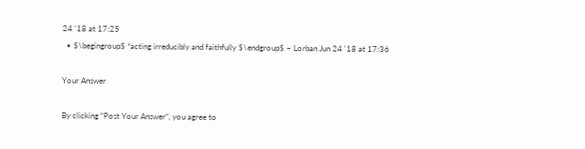24 '18 at 17:25
  • $\begingroup$ *acting irreducibly and faithfully $\endgroup$ – Lorban Jun 24 '18 at 17:36

Your Answer

By clicking “Post Your Answer”, you agree to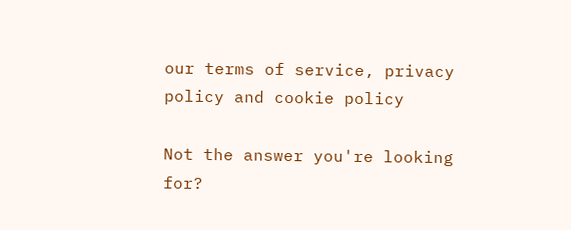our terms of service, privacy policy and cookie policy

Not the answer you're looking for?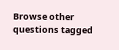Browse other questions tagged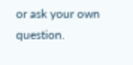or ask your own question.